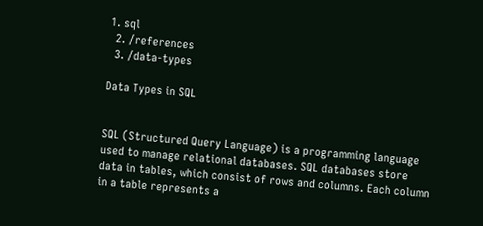1. sql
  2. /references
  3. /data-types

Data Types in SQL


SQL (Structured Query Language) is a programming language used to manage relational databases. SQL databases store data in tables, which consist of rows and columns. Each column in a table represents a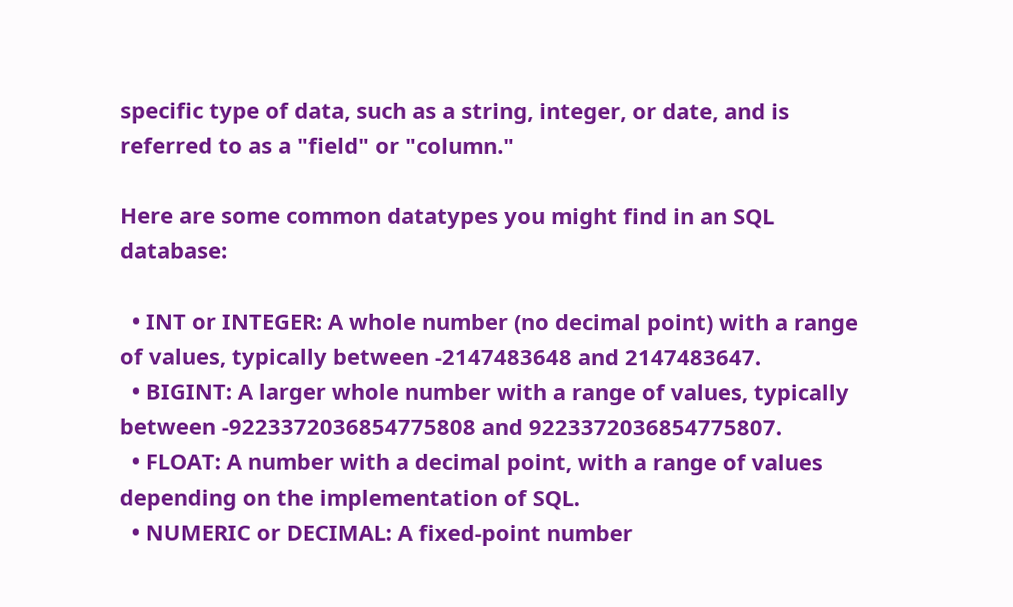specific type of data, such as a string, integer, or date, and is referred to as a "field" or "column."

Here are some common datatypes you might find in an SQL database:

  • INT or INTEGER: A whole number (no decimal point) with a range of values, typically between -2147483648 and 2147483647.
  • BIGINT: A larger whole number with a range of values, typically between -9223372036854775808 and 9223372036854775807.
  • FLOAT: A number with a decimal point, with a range of values depending on the implementation of SQL.
  • NUMERIC or DECIMAL: A fixed-point number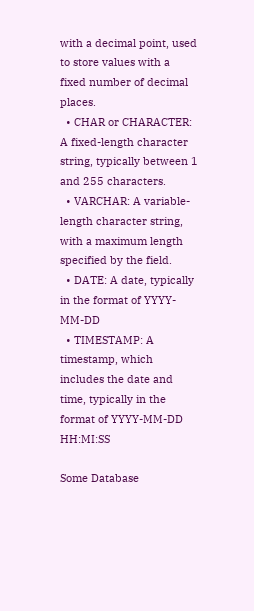with a decimal point, used to store values with a fixed number of decimal places.
  • CHAR or CHARACTER: A fixed-length character string, typically between 1 and 255 characters.
  • VARCHAR: A variable-length character string, with a maximum length specified by the field.
  • DATE: A date, typically in the format of YYYY-MM-DD
  • TIMESTAMP: A timestamp, which includes the date and time, typically in the format of YYYY-MM-DD HH:MI:SS

Some Database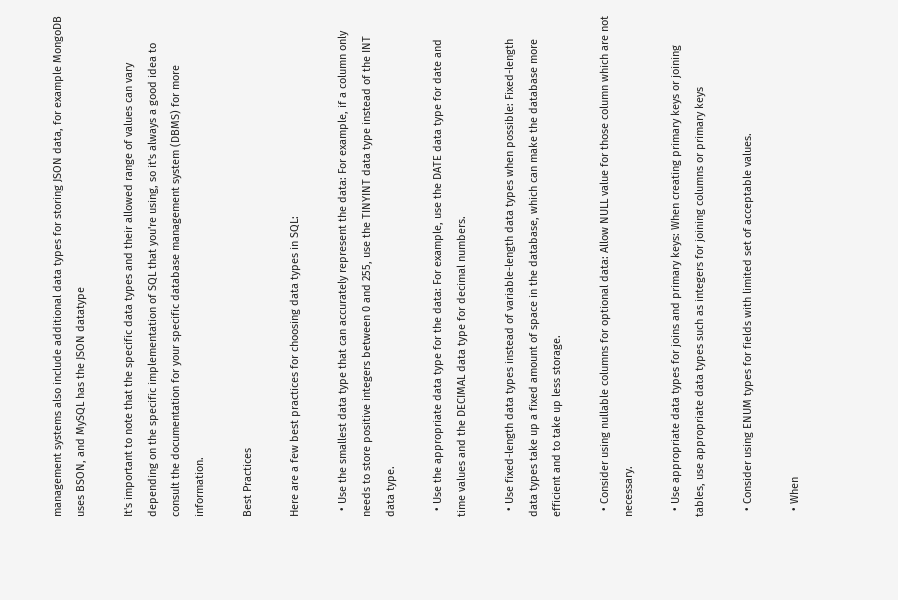management systems also include additional data types for storing JSON data, for example MongoDB uses BSON, and MySQL has the JSON datatype

It's important to note that the specific data types and their allowed range of values can vary depending on the specific implementation of SQL that you're using, so it's always a good idea to consult the documentation for your specific database management system (DBMS) for more information.

Best Practices

Here are a few best practices for choosing data types in SQL:

  • Use the smallest data type that can accurately represent the data: For example, if a column only needs to store positive integers between 0 and 255, use the TINYINT data type instead of the INT data type.

  • Use the appropriate data type for the data: For example, use the DATE data type for date and time values and the DECIMAL data type for decimal numbers.

  • Use fixed-length data types instead of variable-length data types when possible: Fixed-length data types take up a fixed amount of space in the database, which can make the database more efficient and to take up less storage.

  • Consider using nullable columns for optional data: Allow NULL value for those column which are not necessary.

  • Use appropriate data types for joins and primary keys: When creating primary keys or joining tables, use appropriate data types such as integers for joining columns or primary keys

  • Consider using ENUM types for fields with limited set of acceptable values.

  • When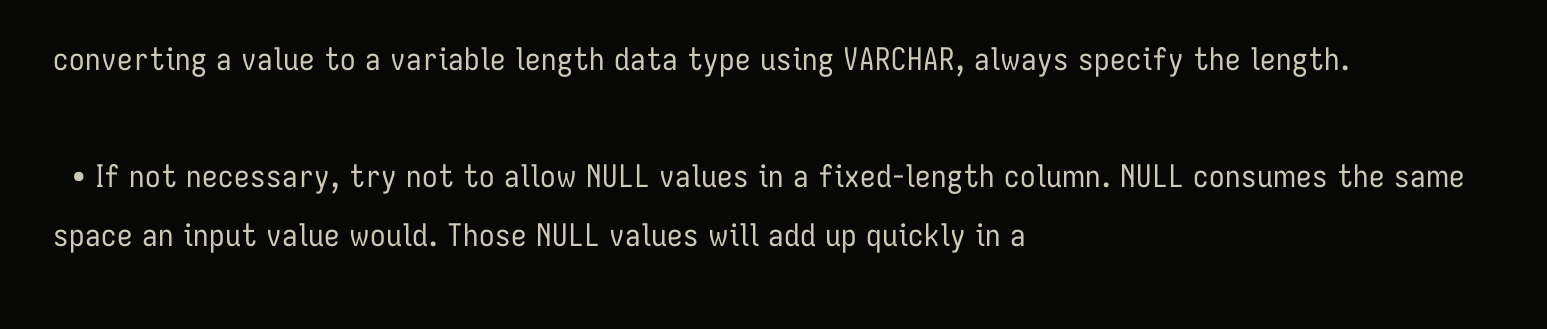converting a value to a variable length data type using VARCHAR, always specify the length.

  • If not necessary, try not to allow NULL values in a fixed-length column. NULL consumes the same space an input value would. Those NULL values will add up quickly in a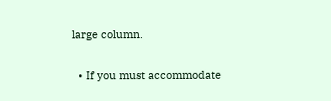large column.

  • If you must accommodate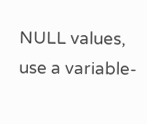NULL values, use a variable-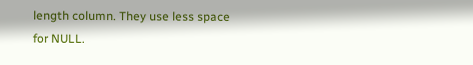length column. They use less space for NULL.